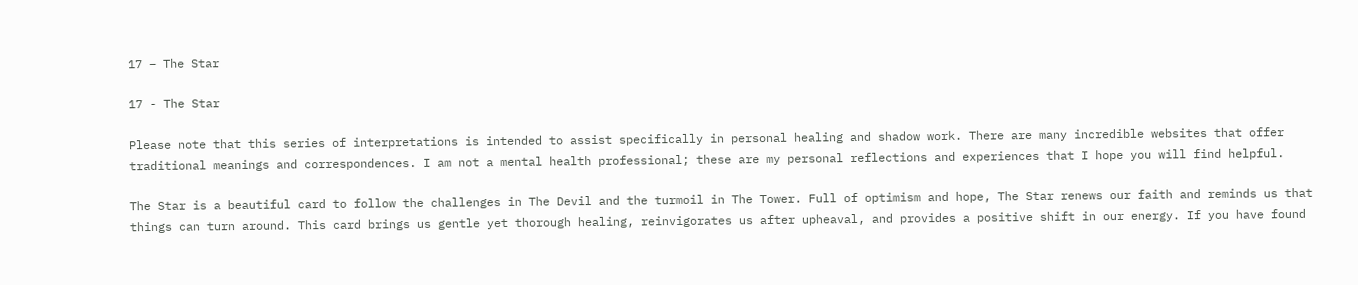17 – The Star

17 - The Star

Please note that this series of interpretations is intended to assist specifically in personal healing and shadow work. There are many incredible websites that offer traditional meanings and correspondences. I am not a mental health professional; these are my personal reflections and experiences that I hope you will find helpful.

The Star is a beautiful card to follow the challenges in The Devil and the turmoil in The Tower. Full of optimism and hope, The Star renews our faith and reminds us that things can turn around. This card brings us gentle yet thorough healing, reinvigorates us after upheaval, and provides a positive shift in our energy. If you have found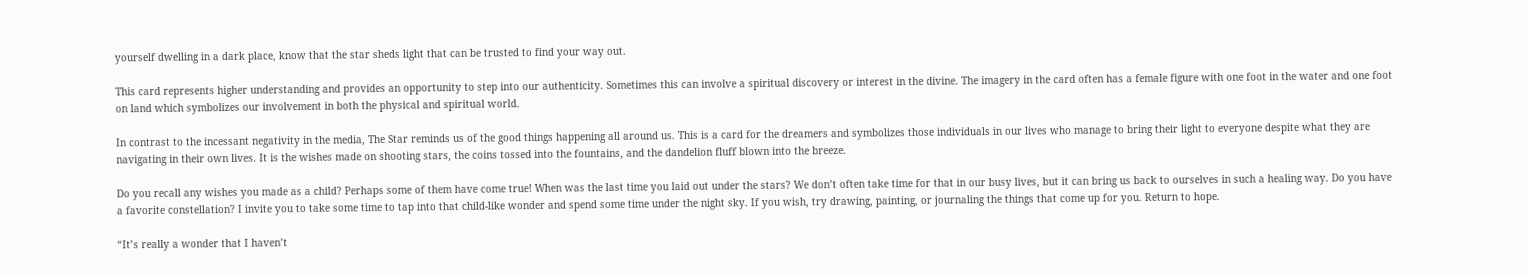yourself dwelling in a dark place, know that the star sheds light that can be trusted to find your way out.

This card represents higher understanding and provides an opportunity to step into our authenticity. Sometimes this can involve a spiritual discovery or interest in the divine. The imagery in the card often has a female figure with one foot in the water and one foot on land which symbolizes our involvement in both the physical and spiritual world.

In contrast to the incessant negativity in the media, The Star reminds us of the good things happening all around us. This is a card for the dreamers and symbolizes those individuals in our lives who manage to bring their light to everyone despite what they are navigating in their own lives. It is the wishes made on shooting stars, the coins tossed into the fountains, and the dandelion fluff blown into the breeze.

Do you recall any wishes you made as a child? Perhaps some of them have come true! When was the last time you laid out under the stars? We don’t often take time for that in our busy lives, but it can bring us back to ourselves in such a healing way. Do you have a favorite constellation? I invite you to take some time to tap into that child-like wonder and spend some time under the night sky. If you wish, try drawing, painting, or journaling the things that come up for you. Return to hope.

“It’s really a wonder that I haven’t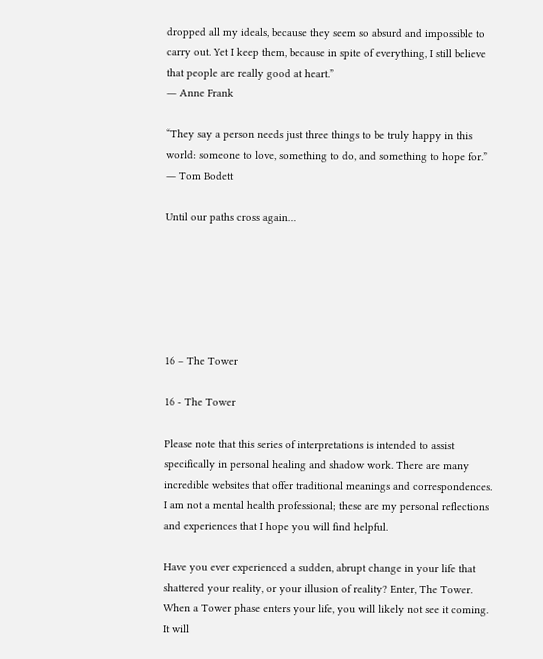dropped all my ideals, because they seem so absurd and impossible to carry out. Yet I keep them, because in spite of everything, I still believe that people are really good at heart.”
― Anne Frank

“They say a person needs just three things to be truly happy in this world: someone to love, something to do, and something to hope for.”
― Tom Bodett

Until our paths cross again…






16 – The Tower

16 - The Tower

Please note that this series of interpretations is intended to assist specifically in personal healing and shadow work. There are many incredible websites that offer traditional meanings and correspondences. I am not a mental health professional; these are my personal reflections and experiences that I hope you will find helpful.

Have you ever experienced a sudden, abrupt change in your life that shattered your reality, or your illusion of reality? Enter, The Tower. When a Tower phase enters your life, you will likely not see it coming. It will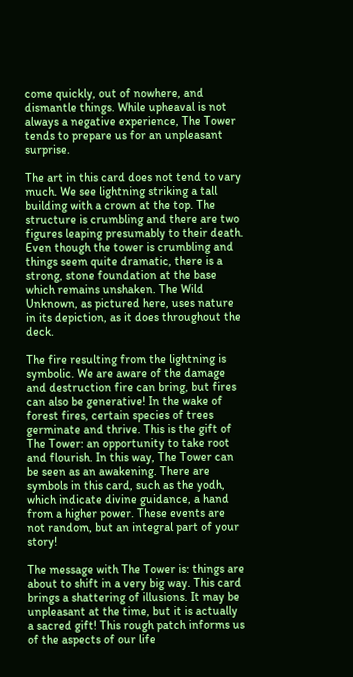come quickly, out of nowhere, and dismantle things. While upheaval is not always a negative experience, The Tower tends to prepare us for an unpleasant surprise.

The art in this card does not tend to vary much. We see lightning striking a tall building with a crown at the top. The structure is crumbling and there are two figures leaping presumably to their death.  Even though the tower is crumbling and things seem quite dramatic, there is a strong, stone foundation at the base which remains unshaken. The Wild Unknown, as pictured here, uses nature in its depiction, as it does throughout the deck.

The fire resulting from the lightning is symbolic. We are aware of the damage and destruction fire can bring, but fires can also be generative! In the wake of forest fires, certain species of trees germinate and thrive. This is the gift of The Tower: an opportunity to take root and flourish. In this way, The Tower can be seen as an awakening. There are symbols in this card, such as the yodh, which indicate divine guidance, a hand from a higher power. These events are not random, but an integral part of your story!

The message with The Tower is: things are about to shift in a very big way. This card brings a shattering of illusions. It may be unpleasant at the time, but it is actually a sacred gift! This rough patch informs us of the aspects of our life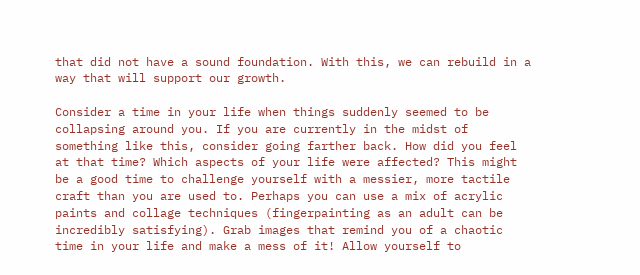that did not have a sound foundation. With this, we can rebuild in a way that will support our growth.

Consider a time in your life when things suddenly seemed to be collapsing around you. If you are currently in the midst of something like this, consider going farther back. How did you feel at that time? Which aspects of your life were affected? This might be a good time to challenge yourself with a messier, more tactile craft than you are used to. Perhaps you can use a mix of acrylic paints and collage techniques (fingerpainting as an adult can be incredibly satisfying). Grab images that remind you of a chaotic time in your life and make a mess of it! Allow yourself to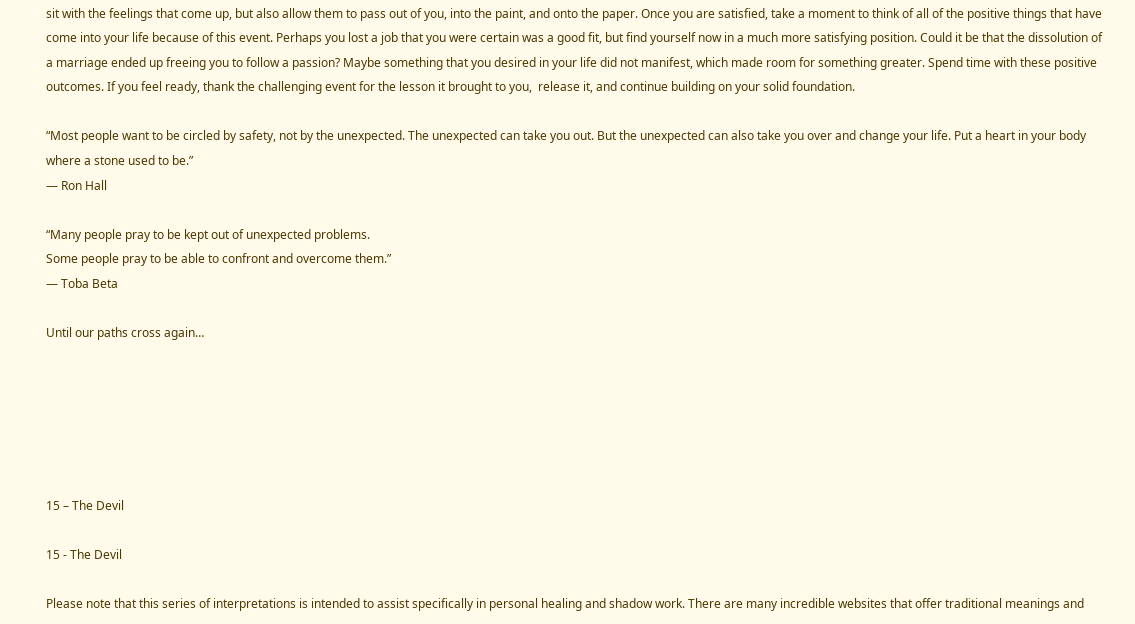sit with the feelings that come up, but also allow them to pass out of you, into the paint, and onto the paper. Once you are satisfied, take a moment to think of all of the positive things that have come into your life because of this event. Perhaps you lost a job that you were certain was a good fit, but find yourself now in a much more satisfying position. Could it be that the dissolution of a marriage ended up freeing you to follow a passion? Maybe something that you desired in your life did not manifest, which made room for something greater. Spend time with these positive outcomes. If you feel ready, thank the challenging event for the lesson it brought to you,  release it, and continue building on your solid foundation.

“Most people want to be circled by safety, not by the unexpected. The unexpected can take you out. But the unexpected can also take you over and change your life. Put a heart in your body where a stone used to be.”
― Ron Hall

“Many people pray to be kept out of unexpected problems.
Some people pray to be able to confront and overcome them.”
― Toba Beta

Until our paths cross again…






15 – The Devil

15 - The Devil

Please note that this series of interpretations is intended to assist specifically in personal healing and shadow work. There are many incredible websites that offer traditional meanings and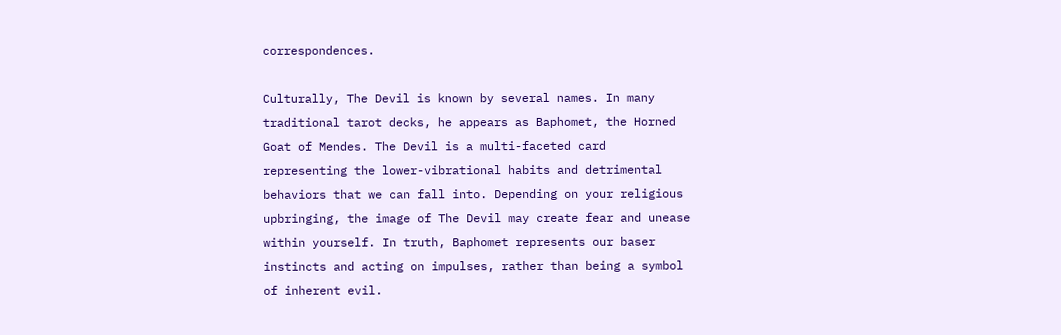correspondences.

Culturally, The Devil is known by several names. In many traditional tarot decks, he appears as Baphomet, the Horned Goat of Mendes. The Devil is a multi-faceted card representing the lower-vibrational habits and detrimental behaviors that we can fall into. Depending on your religious upbringing, the image of The Devil may create fear and unease within yourself. In truth, Baphomet represents our baser instincts and acting on impulses, rather than being a symbol of inherent evil.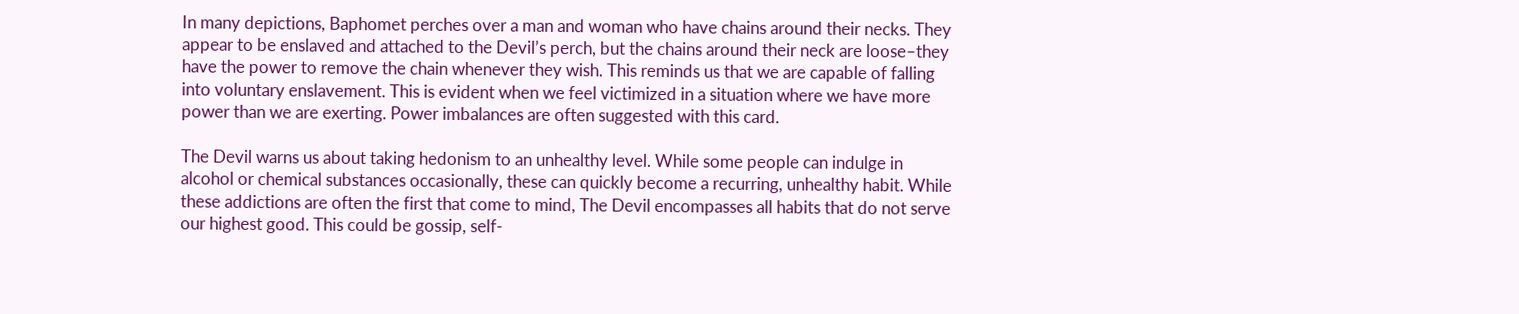In many depictions, Baphomet perches over a man and woman who have chains around their necks. They appear to be enslaved and attached to the Devil’s perch, but the chains around their neck are loose–they have the power to remove the chain whenever they wish. This reminds us that we are capable of falling into voluntary enslavement. This is evident when we feel victimized in a situation where we have more power than we are exerting. Power imbalances are often suggested with this card.

The Devil warns us about taking hedonism to an unhealthy level. While some people can indulge in alcohol or chemical substances occasionally, these can quickly become a recurring, unhealthy habit. While these addictions are often the first that come to mind, The Devil encompasses all habits that do not serve our highest good. This could be gossip, self-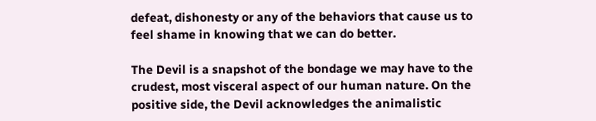defeat, dishonesty or any of the behaviors that cause us to feel shame in knowing that we can do better.

The Devil is a snapshot of the bondage we may have to the crudest, most visceral aspect of our human nature. On the positive side, the Devil acknowledges the animalistic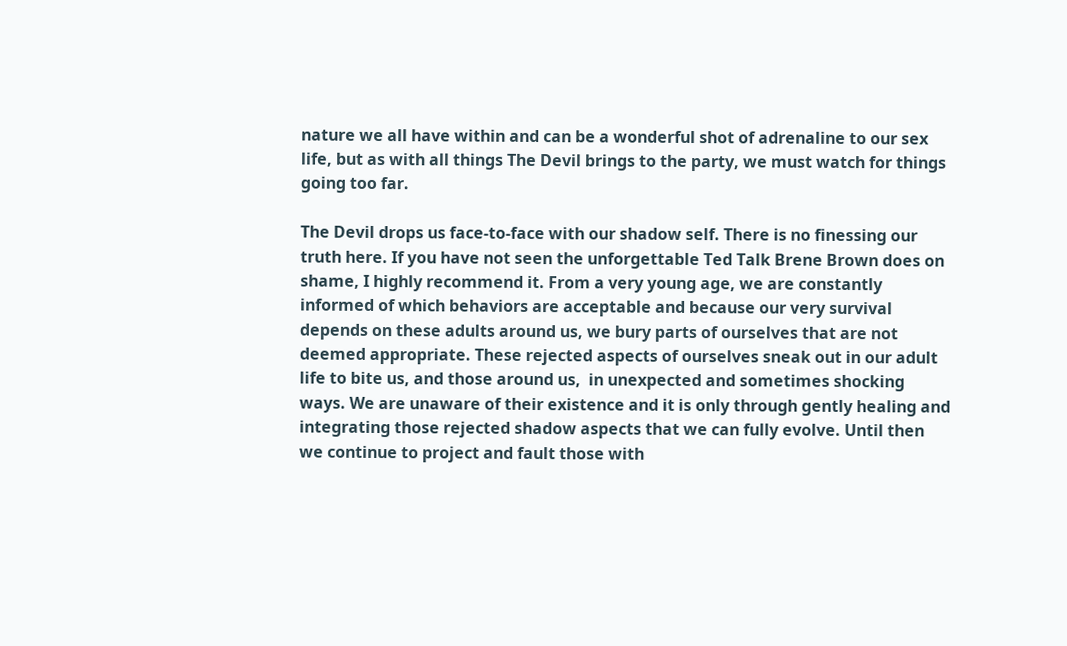nature we all have within and can be a wonderful shot of adrenaline to our sex life, but as with all things The Devil brings to the party, we must watch for things going too far.

The Devil drops us face-to-face with our shadow self. There is no finessing our truth here. If you have not seen the unforgettable Ted Talk Brene Brown does on shame, I highly recommend it. From a very young age, we are constantly informed of which behaviors are acceptable and because our very survival depends on these adults around us, we bury parts of ourselves that are not deemed appropriate. These rejected aspects of ourselves sneak out in our adult life to bite us, and those around us,  in unexpected and sometimes shocking ways. We are unaware of their existence and it is only through gently healing and integrating those rejected shadow aspects that we can fully evolve. Until then we continue to project and fault those with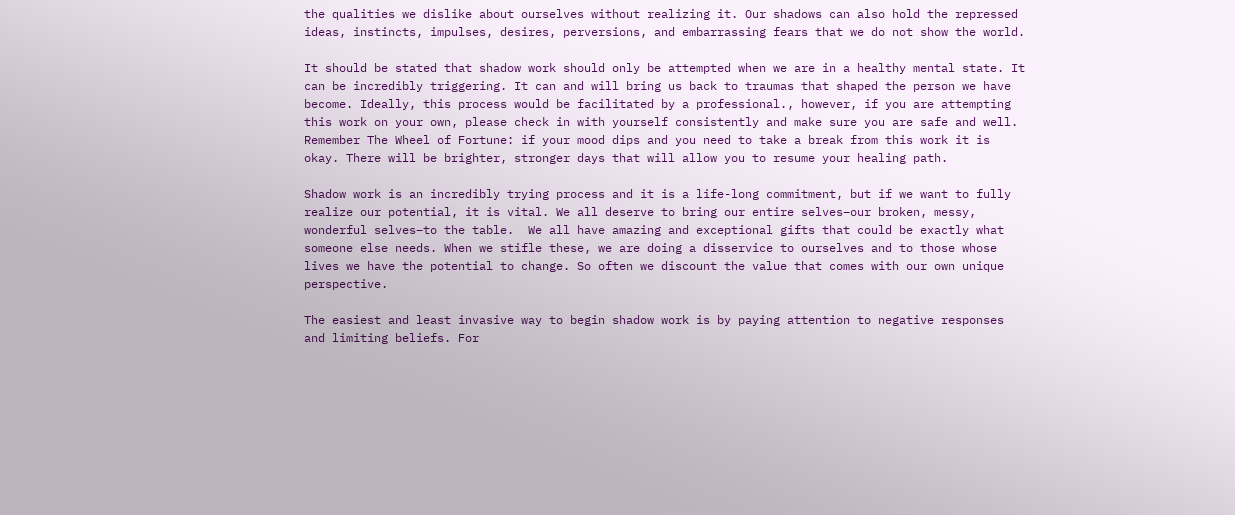the qualities we dislike about ourselves without realizing it. Our shadows can also hold the repressed ideas, instincts, impulses, desires, perversions, and embarrassing fears that we do not show the world.

It should be stated that shadow work should only be attempted when we are in a healthy mental state. It can be incredibly triggering. It can and will bring us back to traumas that shaped the person we have become. Ideally, this process would be facilitated by a professional., however, if you are attempting this work on your own, please check in with yourself consistently and make sure you are safe and well. Remember The Wheel of Fortune: if your mood dips and you need to take a break from this work it is okay. There will be brighter, stronger days that will allow you to resume your healing path.

Shadow work is an incredibly trying process and it is a life-long commitment, but if we want to fully realize our potential, it is vital. We all deserve to bring our entire selves–our broken, messy, wonderful selves–to the table.  We all have amazing and exceptional gifts that could be exactly what someone else needs. When we stifle these, we are doing a disservice to ourselves and to those whose lives we have the potential to change. So often we discount the value that comes with our own unique perspective.

The easiest and least invasive way to begin shadow work is by paying attention to negative responses and limiting beliefs. For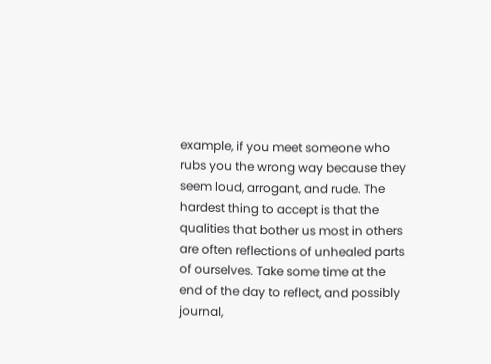example, if you meet someone who rubs you the wrong way because they seem loud, arrogant, and rude. The hardest thing to accept is that the qualities that bother us most in others are often reflections of unhealed parts of ourselves. Take some time at the end of the day to reflect, and possibly journal,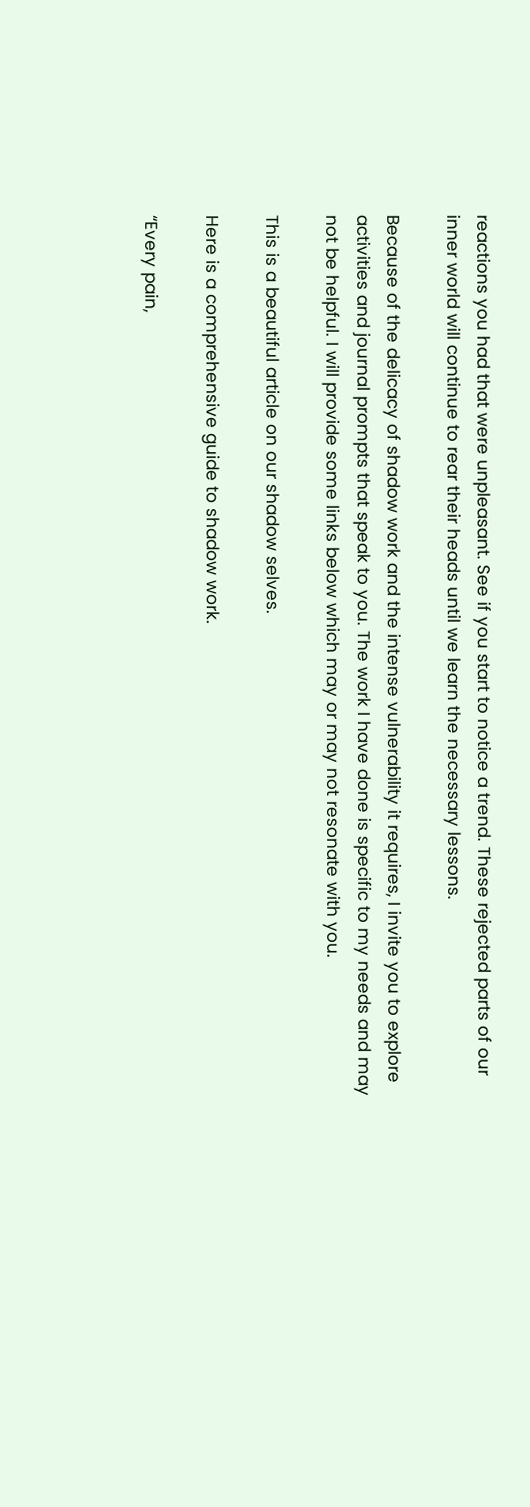reactions you had that were unpleasant. See if you start to notice a trend. These rejected parts of our inner world will continue to rear their heads until we learn the necessary lessons.

Because of the delicacy of shadow work and the intense vulnerability it requires, I invite you to explore activities and journal prompts that speak to you. The work I have done is specific to my needs and may not be helpful. I will provide some links below which may or may not resonate with you.

This is a beautiful article on our shadow selves.

Here is a comprehensive guide to shadow work.

“Every pain,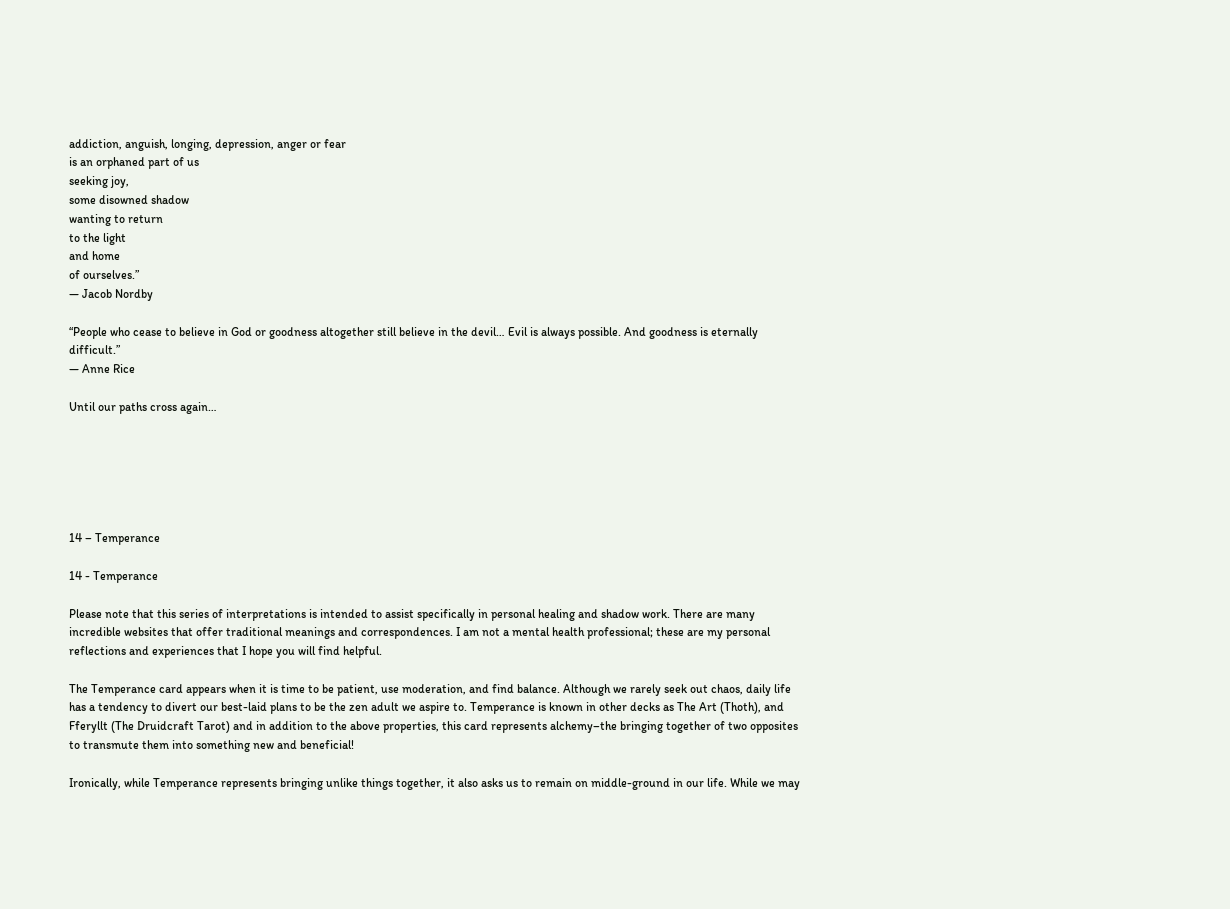addiction, anguish, longing, depression, anger or fear
is an orphaned part of us
seeking joy,
some disowned shadow
wanting to return
to the light
and home
of ourselves.”
― Jacob Nordby

“People who cease to believe in God or goodness altogether still believe in the devil… Evil is always possible. And goodness is eternally difficult.”
― Anne Rice

Until our paths cross again…






14 – Temperance

14 - Temperance

Please note that this series of interpretations is intended to assist specifically in personal healing and shadow work. There are many incredible websites that offer traditional meanings and correspondences. I am not a mental health professional; these are my personal reflections and experiences that I hope you will find helpful.

The Temperance card appears when it is time to be patient, use moderation, and find balance. Although we rarely seek out chaos, daily life has a tendency to divert our best-laid plans to be the zen adult we aspire to. Temperance is known in other decks as The Art (Thoth), and Fferyllt (The Druidcraft Tarot) and in addition to the above properties, this card represents alchemy–the bringing together of two opposites to transmute them into something new and beneficial!

Ironically, while Temperance represents bringing unlike things together, it also asks us to remain on middle-ground in our life. While we may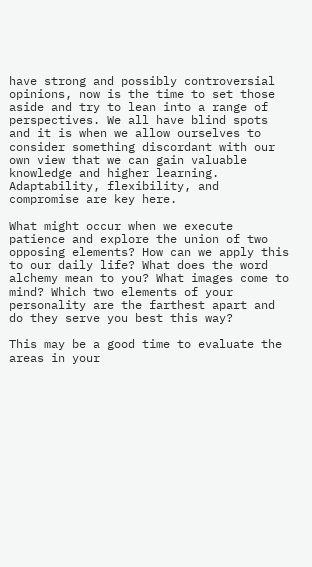have strong and possibly controversial opinions, now is the time to set those aside and try to lean into a range of perspectives. We all have blind spots and it is when we allow ourselves to consider something discordant with our own view that we can gain valuable knowledge and higher learning. Adaptability, flexibility, and compromise are key here.

What might occur when we execute patience and explore the union of two opposing elements? How can we apply this to our daily life? What does the word alchemy mean to you? What images come to mind? Which two elements of your personality are the farthest apart and do they serve you best this way?

This may be a good time to evaluate the areas in your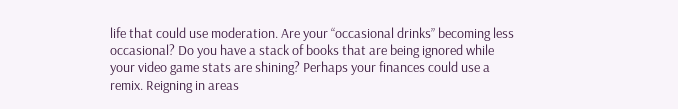life that could use moderation. Are your “occasional drinks” becoming less occasional? Do you have a stack of books that are being ignored while your video game stats are shining? Perhaps your finances could use a remix. Reigning in areas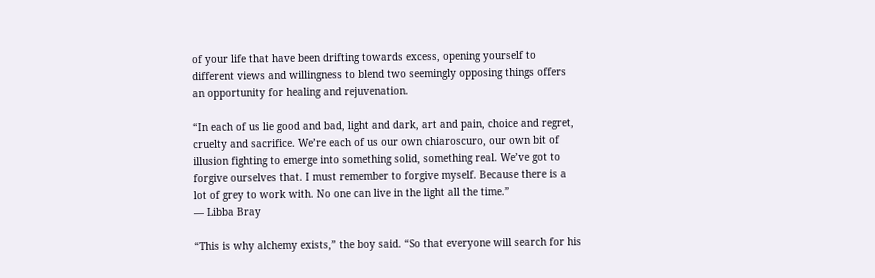of your life that have been drifting towards excess, opening yourself to different views and willingness to blend two seemingly opposing things offers an opportunity for healing and rejuvenation.

“In each of us lie good and bad, light and dark, art and pain, choice and regret, cruelty and sacrifice. We’re each of us our own chiaroscuro, our own bit of illusion fighting to emerge into something solid, something real. We’ve got to forgive ourselves that. I must remember to forgive myself. Because there is a lot of grey to work with. No one can live in the light all the time.”
― Libba Bray

“This is why alchemy exists,” the boy said. “So that everyone will search for his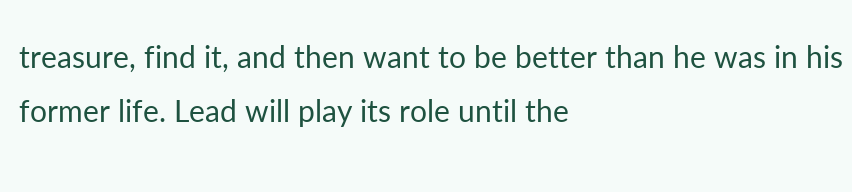treasure, find it, and then want to be better than he was in his former life. Lead will play its role until the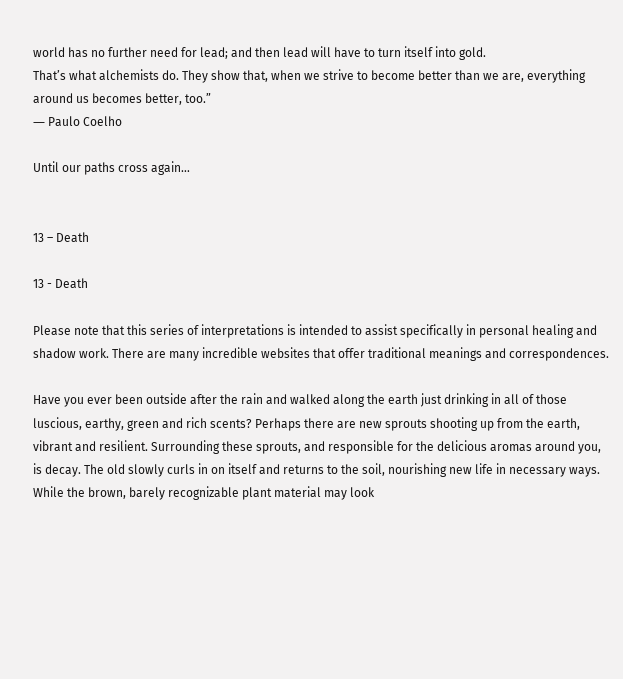world has no further need for lead; and then lead will have to turn itself into gold.
That’s what alchemists do. They show that, when we strive to become better than we are, everything around us becomes better, too.”
― Paulo Coelho

Until our paths cross again…


13 – Death

13 - Death

Please note that this series of interpretations is intended to assist specifically in personal healing and shadow work. There are many incredible websites that offer traditional meanings and correspondences.

Have you ever been outside after the rain and walked along the earth just drinking in all of those luscious, earthy, green and rich scents? Perhaps there are new sprouts shooting up from the earth, vibrant and resilient. Surrounding these sprouts, and responsible for the delicious aromas around you, is decay. The old slowly curls in on itself and returns to the soil, nourishing new life in necessary ways. While the brown, barely recognizable plant material may look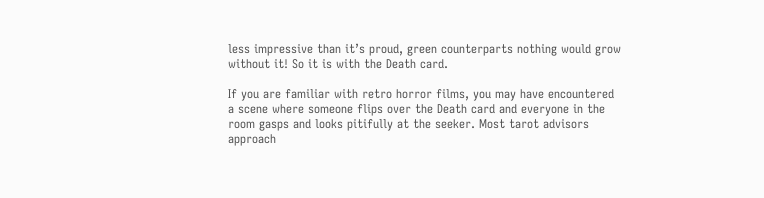less impressive than it’s proud, green counterparts nothing would grow without it! So it is with the Death card.

If you are familiar with retro horror films, you may have encountered a scene where someone flips over the Death card and everyone in the room gasps and looks pitifully at the seeker. Most tarot advisors approach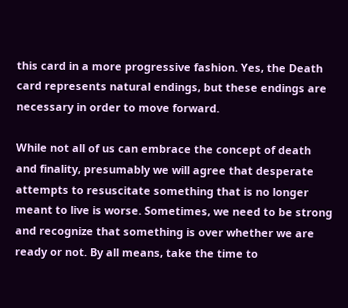this card in a more progressive fashion. Yes, the Death card represents natural endings, but these endings are necessary in order to move forward.

While not all of us can embrace the concept of death and finality, presumably we will agree that desperate attempts to resuscitate something that is no longer meant to live is worse. Sometimes, we need to be strong and recognize that something is over whether we are ready or not. By all means, take the time to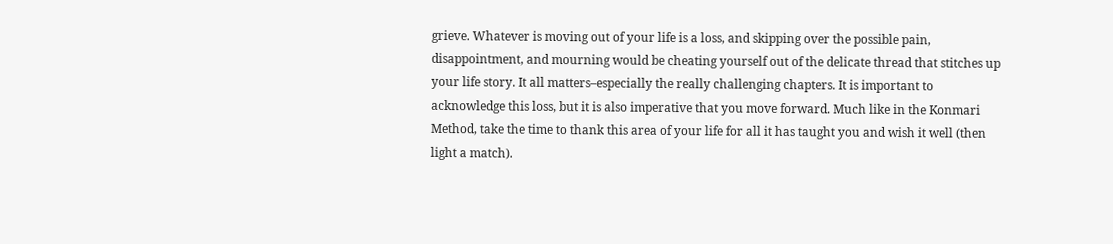grieve. Whatever is moving out of your life is a loss, and skipping over the possible pain, disappointment, and mourning would be cheating yourself out of the delicate thread that stitches up your life story. It all matters–especially the really challenging chapters. It is important to acknowledge this loss, but it is also imperative that you move forward. Much like in the Konmari Method, take the time to thank this area of your life for all it has taught you and wish it well (then light a match).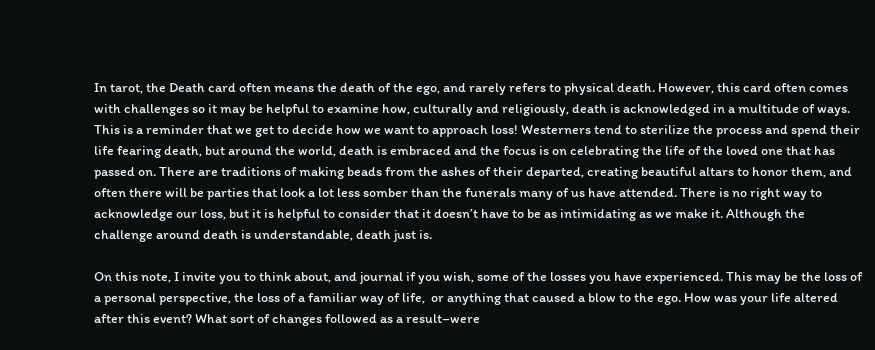In tarot, the Death card often means the death of the ego, and rarely refers to physical death. However, this card often comes with challenges so it may be helpful to examine how, culturally and religiously, death is acknowledged in a multitude of ways. This is a reminder that we get to decide how we want to approach loss! Westerners tend to sterilize the process and spend their life fearing death, but around the world, death is embraced and the focus is on celebrating the life of the loved one that has passed on. There are traditions of making beads from the ashes of their departed, creating beautiful altars to honor them, and often there will be parties that look a lot less somber than the funerals many of us have attended. There is no right way to acknowledge our loss, but it is helpful to consider that it doesn’t have to be as intimidating as we make it. Although the challenge around death is understandable, death just is.

On this note, I invite you to think about, and journal if you wish, some of the losses you have experienced. This may be the loss of a personal perspective, the loss of a familiar way of life,  or anything that caused a blow to the ego. How was your life altered after this event? What sort of changes followed as a result–were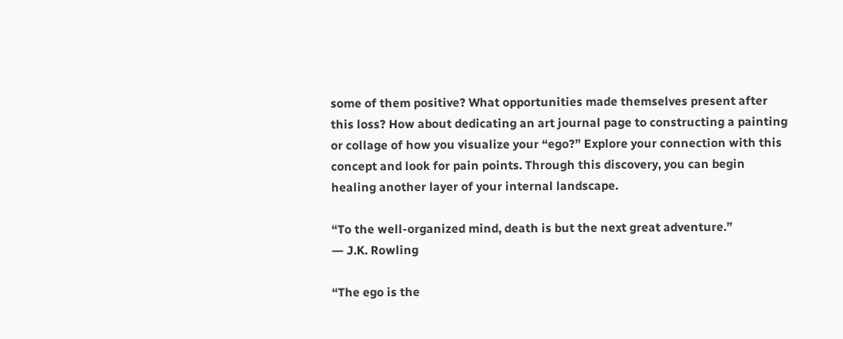some of them positive? What opportunities made themselves present after this loss? How about dedicating an art journal page to constructing a painting or collage of how you visualize your “ego?” Explore your connection with this concept and look for pain points. Through this discovery, you can begin healing another layer of your internal landscape.

“To the well-organized mind, death is but the next great adventure.”
― J.K. Rowling

“The ego is the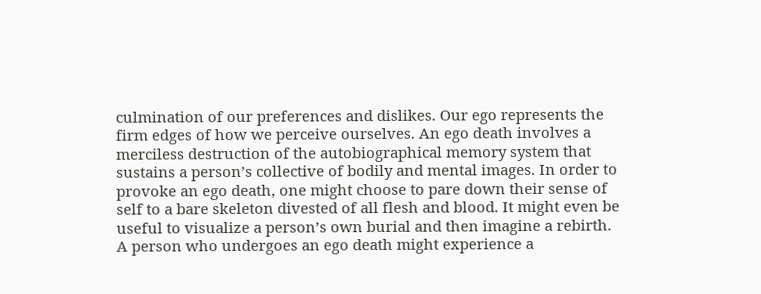culmination of our preferences and dislikes. Our ego represents the firm edges of how we perceive ourselves. An ego death involves a merciless destruction of the autobiographical memory system that sustains a person’s collective of bodily and mental images. In order to provoke an ego death, one might choose to pare down their sense of self to a bare skeleton divested of all flesh and blood. It might even be useful to visualize a person’s own burial and then imagine a rebirth. A person who undergoes an ego death might experience a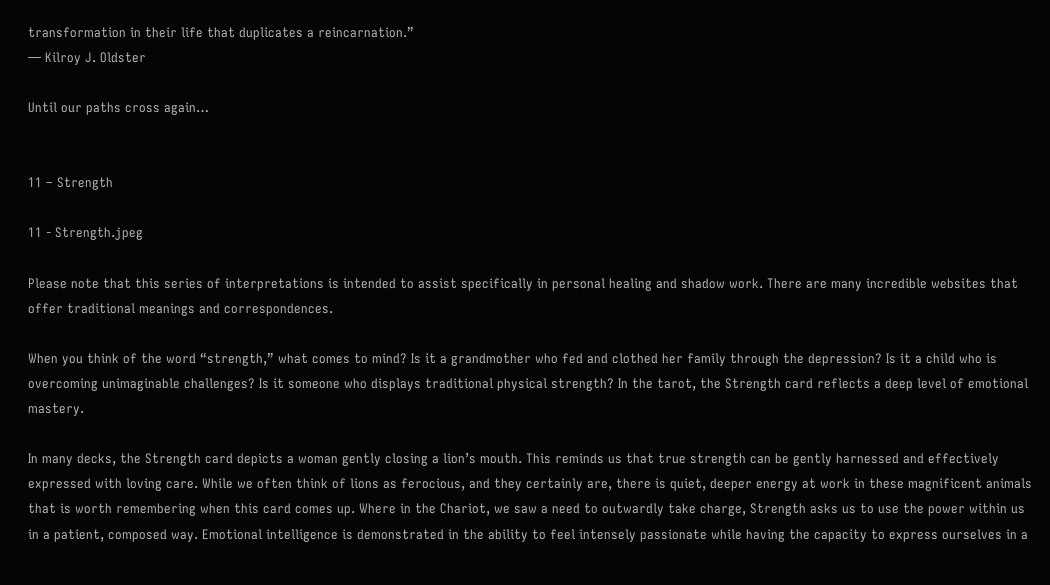transformation in their life that duplicates a reincarnation.”
― Kilroy J. Oldster

Until our paths cross again…


11 – Strength

11 - Strength.jpeg

Please note that this series of interpretations is intended to assist specifically in personal healing and shadow work. There are many incredible websites that offer traditional meanings and correspondences.

When you think of the word “strength,” what comes to mind? Is it a grandmother who fed and clothed her family through the depression? Is it a child who is overcoming unimaginable challenges? Is it someone who displays traditional physical strength? In the tarot, the Strength card reflects a deep level of emotional mastery.

In many decks, the Strength card depicts a woman gently closing a lion’s mouth. This reminds us that true strength can be gently harnessed and effectively expressed with loving care. While we often think of lions as ferocious, and they certainly are, there is quiet, deeper energy at work in these magnificent animals that is worth remembering when this card comes up. Where in the Chariot, we saw a need to outwardly take charge, Strength asks us to use the power within us in a patient, composed way. Emotional intelligence is demonstrated in the ability to feel intensely passionate while having the capacity to express ourselves in a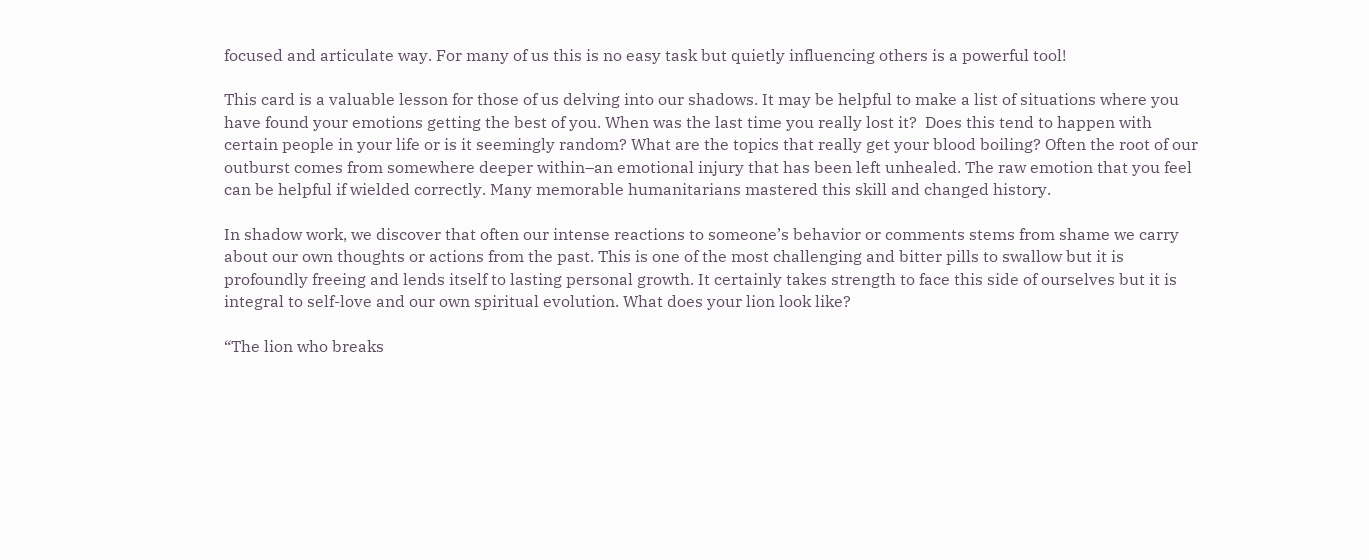focused and articulate way. For many of us this is no easy task but quietly influencing others is a powerful tool!

This card is a valuable lesson for those of us delving into our shadows. It may be helpful to make a list of situations where you have found your emotions getting the best of you. When was the last time you really lost it?  Does this tend to happen with certain people in your life or is it seemingly random? What are the topics that really get your blood boiling? Often the root of our outburst comes from somewhere deeper within–an emotional injury that has been left unhealed. The raw emotion that you feel can be helpful if wielded correctly. Many memorable humanitarians mastered this skill and changed history.

In shadow work, we discover that often our intense reactions to someone’s behavior or comments stems from shame we carry about our own thoughts or actions from the past. This is one of the most challenging and bitter pills to swallow but it is profoundly freeing and lends itself to lasting personal growth. It certainly takes strength to face this side of ourselves but it is integral to self-love and our own spiritual evolution. What does your lion look like?

“The lion who breaks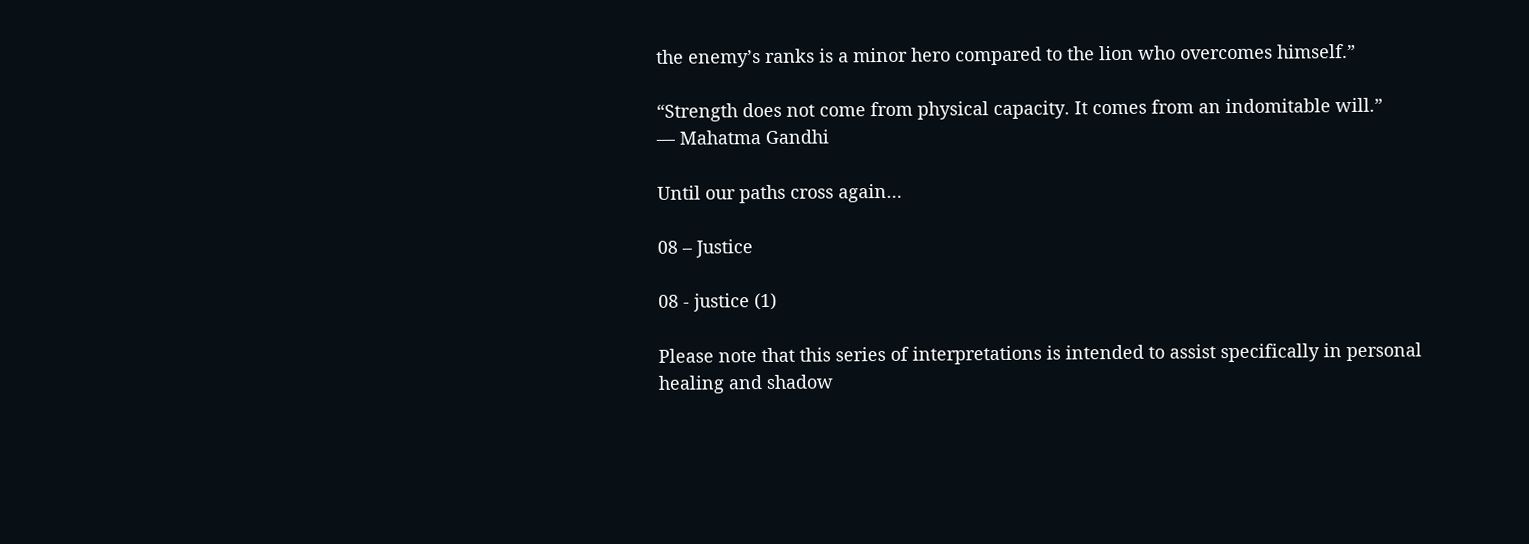the enemy’s ranks is a minor hero compared to the lion who overcomes himself.”

“Strength does not come from physical capacity. It comes from an indomitable will.”
― Mahatma Gandhi

Until our paths cross again…

08 – Justice

08 - justice (1)

Please note that this series of interpretations is intended to assist specifically in personal healing and shadow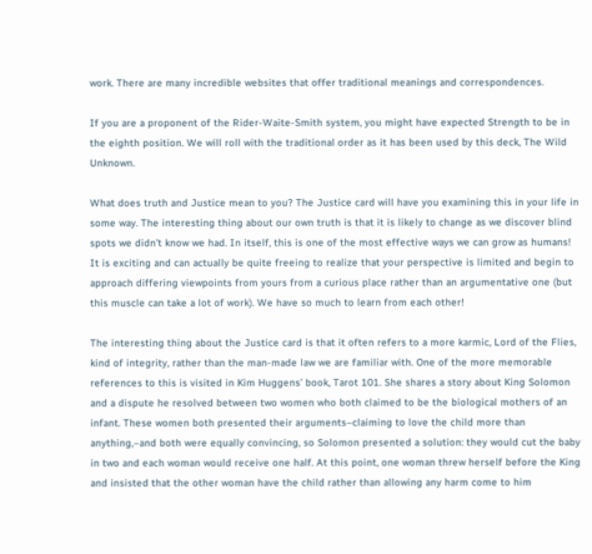work. There are many incredible websites that offer traditional meanings and correspondences.

If you are a proponent of the Rider-Waite-Smith system, you might have expected Strength to be in the eighth position. We will roll with the traditional order as it has been used by this deck, The Wild Unknown.

What does truth and Justice mean to you? The Justice card will have you examining this in your life in some way. The interesting thing about our own truth is that it is likely to change as we discover blind spots we didn’t know we had. In itself, this is one of the most effective ways we can grow as humans! It is exciting and can actually be quite freeing to realize that your perspective is limited and begin to approach differing viewpoints from yours from a curious place rather than an argumentative one (but this muscle can take a lot of work). We have so much to learn from each other!

The interesting thing about the Justice card is that it often refers to a more karmic, Lord of the Flies, kind of integrity, rather than the man-made law we are familiar with. One of the more memorable references to this is visited in Kim Huggens’ book, Tarot 101. She shares a story about King Solomon and a dispute he resolved between two women who both claimed to be the biological mothers of an infant. These women both presented their arguments–claiming to love the child more than anything,–and both were equally convincing, so Solomon presented a solution: they would cut the baby in two and each woman would receive one half. At this point, one woman threw herself before the King and insisted that the other woman have the child rather than allowing any harm come to him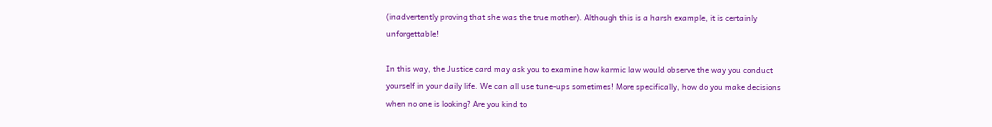(inadvertently proving that she was the true mother). Although this is a harsh example, it is certainly unforgettable!

In this way, the Justice card may ask you to examine how karmic law would observe the way you conduct yourself in your daily life. We can all use tune-ups sometimes! More specifically, how do you make decisions when no one is looking? Are you kind to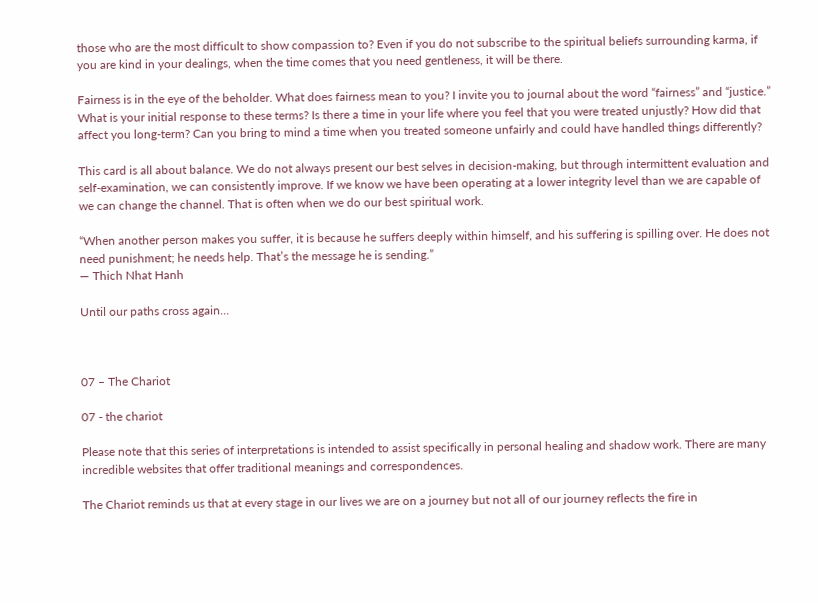those who are the most difficult to show compassion to? Even if you do not subscribe to the spiritual beliefs surrounding karma, if you are kind in your dealings, when the time comes that you need gentleness, it will be there.

Fairness is in the eye of the beholder. What does fairness mean to you? I invite you to journal about the word “fairness” and “justice.” What is your initial response to these terms? Is there a time in your life where you feel that you were treated unjustly? How did that affect you long-term? Can you bring to mind a time when you treated someone unfairly and could have handled things differently?

This card is all about balance. We do not always present our best selves in decision-making, but through intermittent evaluation and self-examination, we can consistently improve. If we know we have been operating at a lower integrity level than we are capable of we can change the channel. That is often when we do our best spiritual work.

“When another person makes you suffer, it is because he suffers deeply within himself, and his suffering is spilling over. He does not need punishment; he needs help. That’s the message he is sending.”
― Thich Nhat Hanh

Until our paths cross again…



07 – The Chariot

07 - the chariot

Please note that this series of interpretations is intended to assist specifically in personal healing and shadow work. There are many incredible websites that offer traditional meanings and correspondences.

The Chariot reminds us that at every stage in our lives we are on a journey but not all of our journey reflects the fire in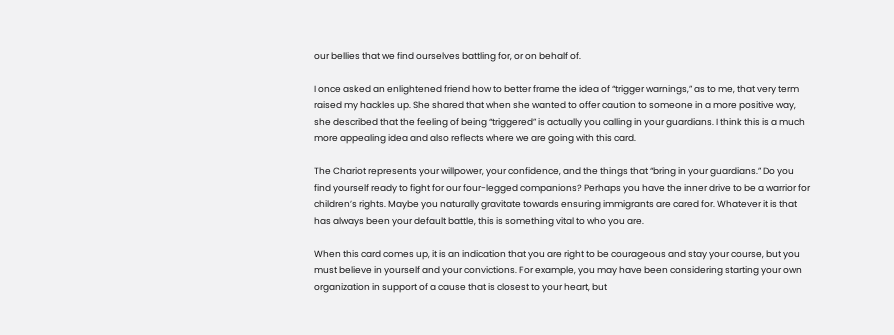our bellies that we find ourselves battling for, or on behalf of.

I once asked an enlightened friend how to better frame the idea of “trigger warnings,” as to me, that very term raised my hackles up. She shared that when she wanted to offer caution to someone in a more positive way, she described that the feeling of being “triggered” is actually you calling in your guardians. I think this is a much more appealing idea and also reflects where we are going with this card.

The Chariot represents your willpower, your confidence, and the things that “bring in your guardians.” Do you find yourself ready to fight for our four-legged companions? Perhaps you have the inner drive to be a warrior for children’s rights. Maybe you naturally gravitate towards ensuring immigrants are cared for. Whatever it is that has always been your default battle, this is something vital to who you are.

When this card comes up, it is an indication that you are right to be courageous and stay your course, but you must believe in yourself and your convictions. For example, you may have been considering starting your own organization in support of a cause that is closest to your heart, but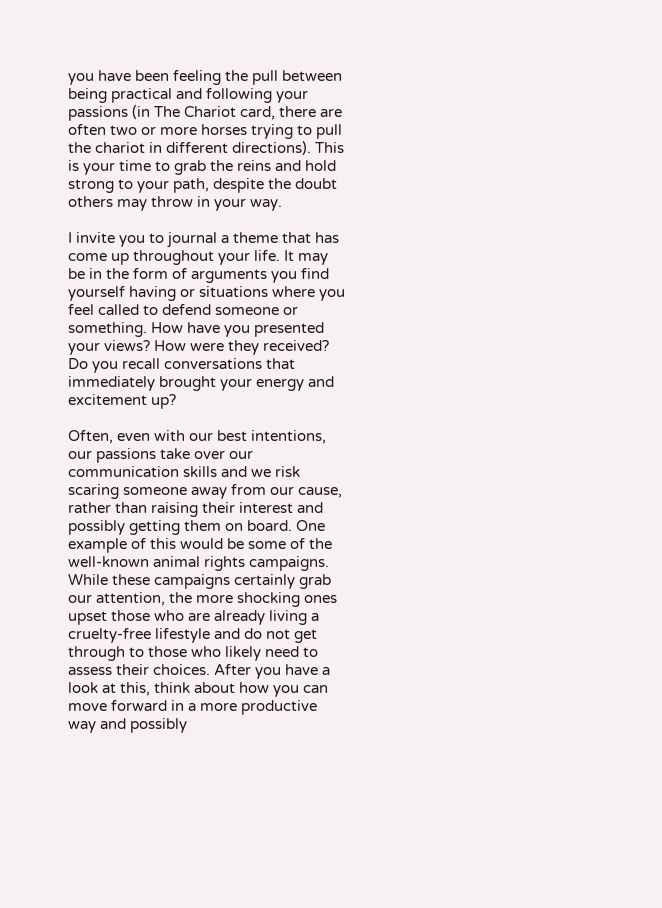you have been feeling the pull between being practical and following your passions (in The Chariot card, there are often two or more horses trying to pull the chariot in different directions). This is your time to grab the reins and hold strong to your path, despite the doubt others may throw in your way.

I invite you to journal a theme that has come up throughout your life. It may be in the form of arguments you find yourself having or situations where you feel called to defend someone or something. How have you presented your views? How were they received? Do you recall conversations that immediately brought your energy and excitement up?

Often, even with our best intentions, our passions take over our communication skills and we risk scaring someone away from our cause, rather than raising their interest and possibly getting them on board. One example of this would be some of the well-known animal rights campaigns. While these campaigns certainly grab our attention, the more shocking ones upset those who are already living a cruelty-free lifestyle and do not get through to those who likely need to assess their choices. After you have a look at this, think about how you can move forward in a more productive way and possibly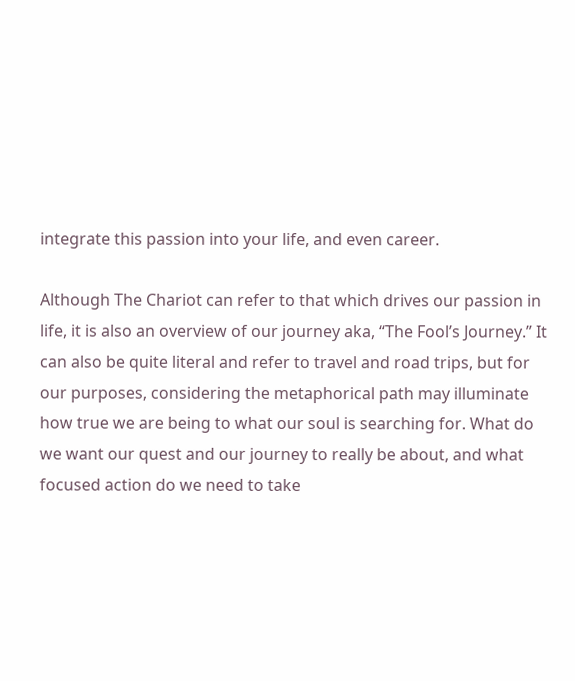integrate this passion into your life, and even career.

Although The Chariot can refer to that which drives our passion in life, it is also an overview of our journey aka, “The Fool’s Journey.” It can also be quite literal and refer to travel and road trips, but for our purposes, considering the metaphorical path may illuminate how true we are being to what our soul is searching for. What do we want our quest and our journey to really be about, and what focused action do we need to take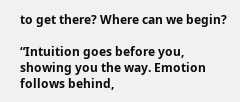to get there? Where can we begin?

“Intuition goes before you, showing you the way. Emotion follows behind,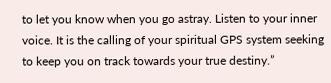to let you know when you go astray. Listen to your inner voice. It is the calling of your spiritual GPS system seeking to keep you on track towards your true destiny.”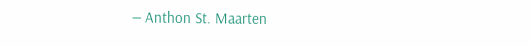― Anthon St. Maarten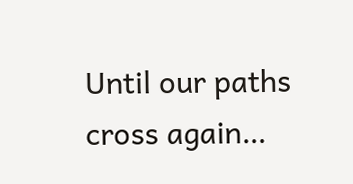Until our paths cross again…